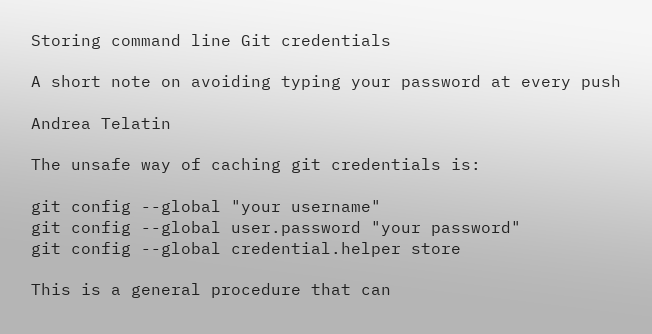Storing command line Git credentials

A short note on avoiding typing your password at every push

Andrea Telatin

The unsafe way of caching git credentials is:

git config --global "your username"
git config --global user.password "your password"
git config --global credential.helper store

This is a general procedure that can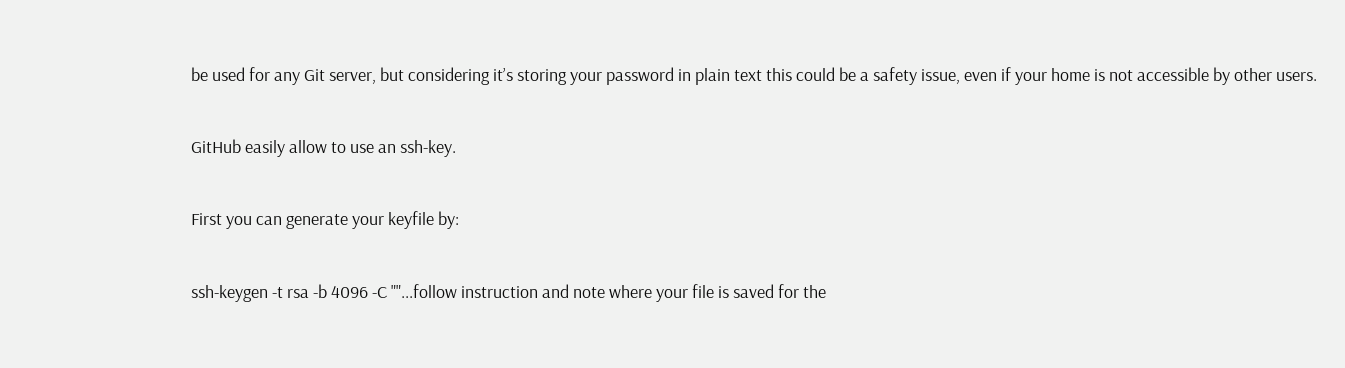be used for any Git server, but considering it’s storing your password in plain text this could be a safety issue, even if your home is not accessible by other users.

GitHub easily allow to use an ssh-key.

First you can generate your keyfile by:

ssh-keygen -t rsa -b 4096 -C ""...follow instruction and note where your file is saved for the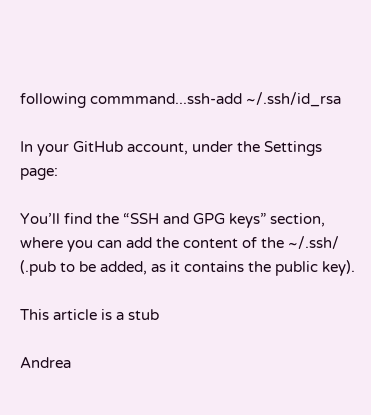following commmand...ssh-add ~/.ssh/id_rsa

In your GitHub account, under the Settings page:

You’ll find the “SSH and GPG keys” section, where you can add the content of the ~/.ssh/ (.pub to be added, as it contains the public key).

This article is a stub

Andrea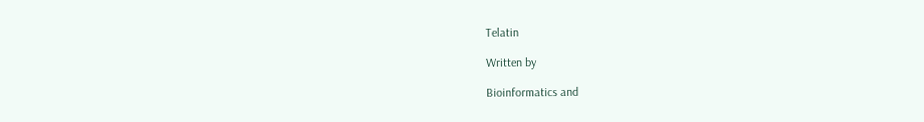Telatin

Written by

Bioinformatics and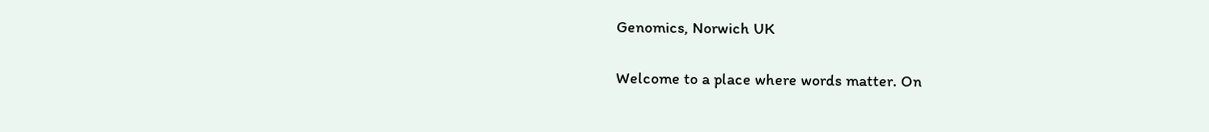Genomics, Norwich UK

Welcome to a place where words matter. On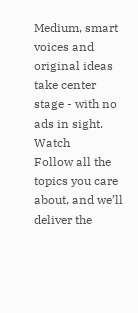Medium, smart voices and original ideas take center stage - with no ads in sight. Watch
Follow all the topics you care about, and we’ll deliver the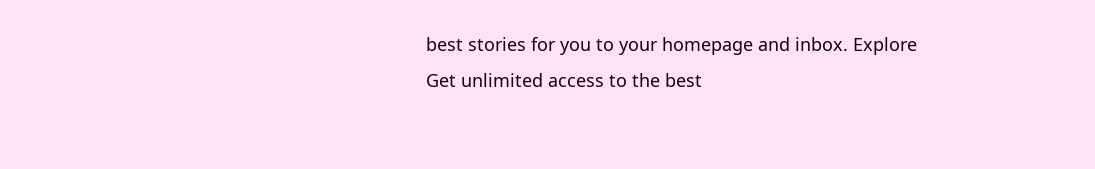best stories for you to your homepage and inbox. Explore
Get unlimited access to the best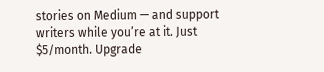stories on Medium — and support writers while you’re at it. Just $5/month. Upgrade